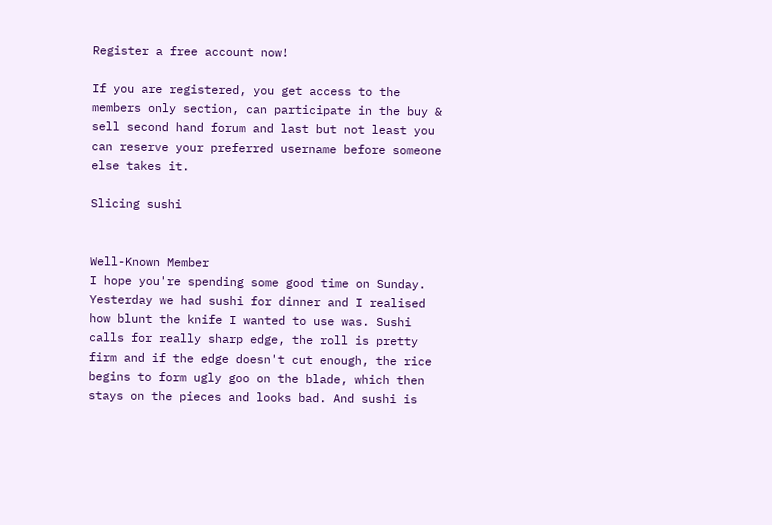Register a free account now!

If you are registered, you get access to the members only section, can participate in the buy & sell second hand forum and last but not least you can reserve your preferred username before someone else takes it.

Slicing sushi


Well-Known Member
I hope you're spending some good time on Sunday. Yesterday we had sushi for dinner and I realised how blunt the knife I wanted to use was. Sushi calls for really sharp edge, the roll is pretty firm and if the edge doesn't cut enough, the rice begins to form ugly goo on the blade, which then stays on the pieces and looks bad. And sushi is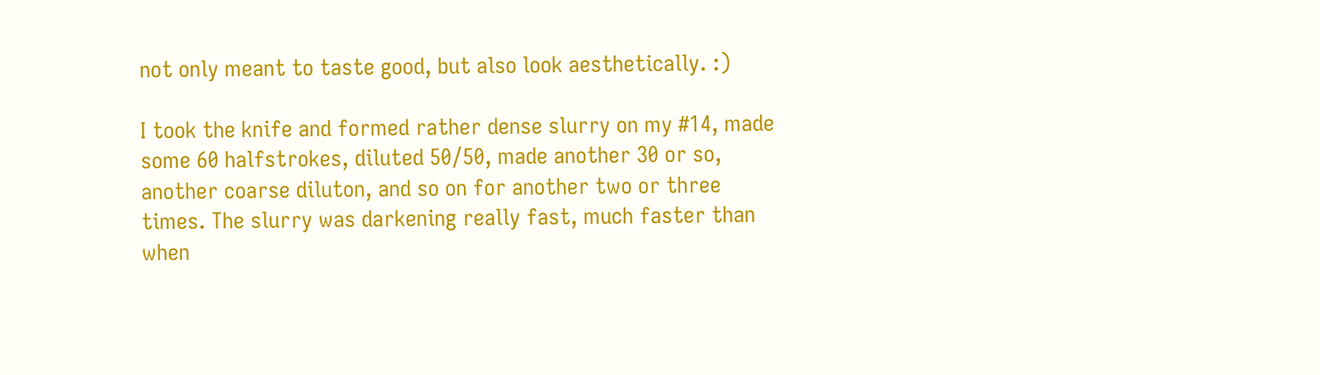not only meant to taste good, but also look aesthetically. :)

I took the knife and formed rather dense slurry on my #14, made some 60 halfstrokes, diluted 50/50, made another 30 or so, another coarse diluton, and so on for another two or three times. The slurry was darkening really fast, much faster than when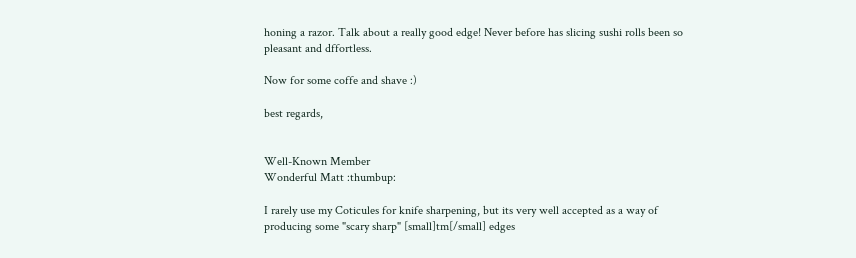honing a razor. Talk about a really good edge! Never before has slicing sushi rolls been so pleasant and dffortless.

Now for some coffe and shave :)

best regards,


Well-Known Member
Wonderful Matt :thumbup:

I rarely use my Coticules for knife sharpening, but its very well accepted as a way of producing some "scary sharp" [small]tm[/small] edges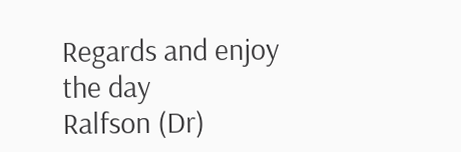Regards and enjoy the day
Ralfson (Dr)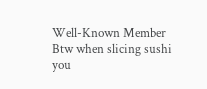Well-Known Member
Btw when slicing sushi you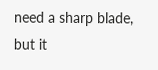need a sharp blade, but it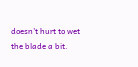doesn't hurt to wet the blade a bit.